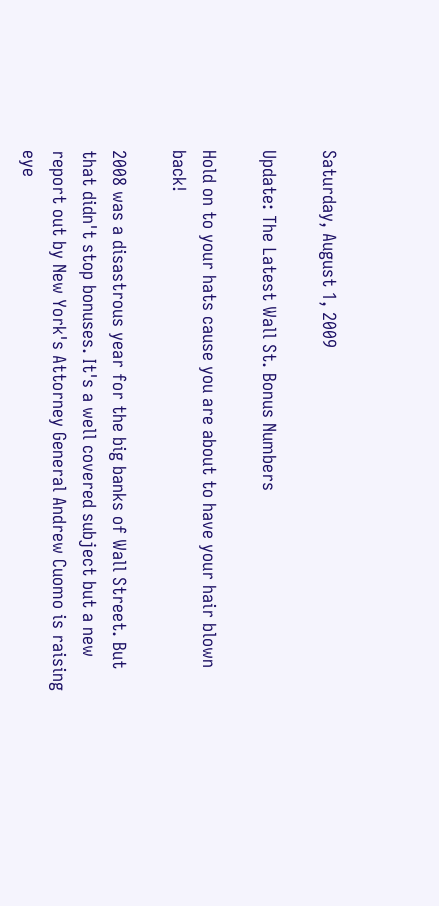Saturday, August 1, 2009

Update: The Latest Wall St. Bonus Numbers

Hold on to your hats cause you are about to have your hair blown back!

2008 was a disastrous year for the big banks of Wall Street. But that didn't stop bonuses. It's a well covered subject but a new report out by New York's Attorney General Andrew Cuomo is raising eye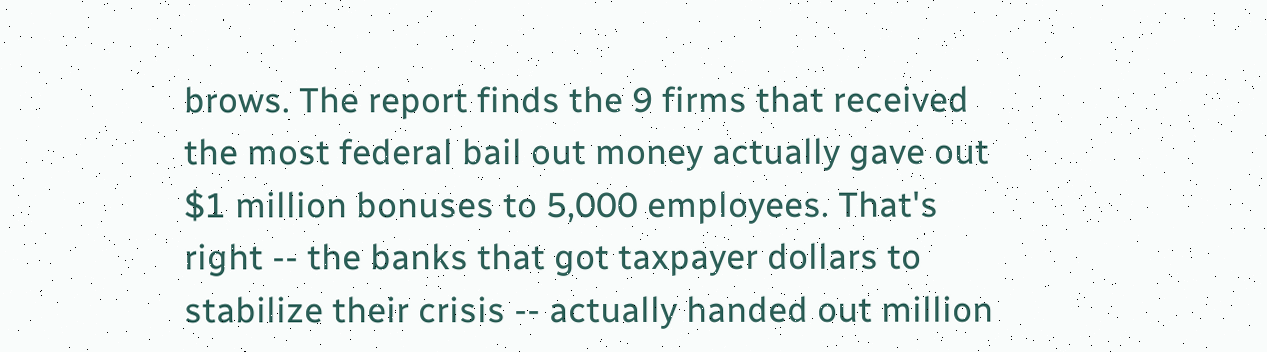brows. The report finds the 9 firms that received the most federal bail out money actually gave out $1 million bonuses to 5,000 employees. That's right -- the banks that got taxpayer dollars to stabilize their crisis -- actually handed out million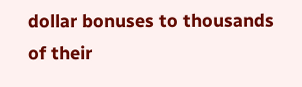dollar bonuses to thousands of their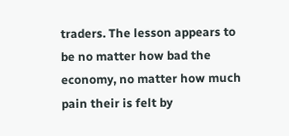traders. The lesson appears to be no matter how bad the economy, no matter how much pain their is felt by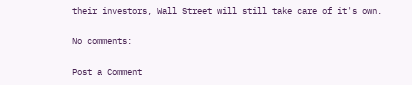their investors, Wall Street will still take care of it's own.

No comments:

Post a Comment